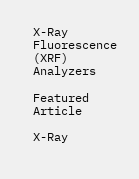X-Ray Fluorescence (XRF) Analyzers

Featured Article

X-Ray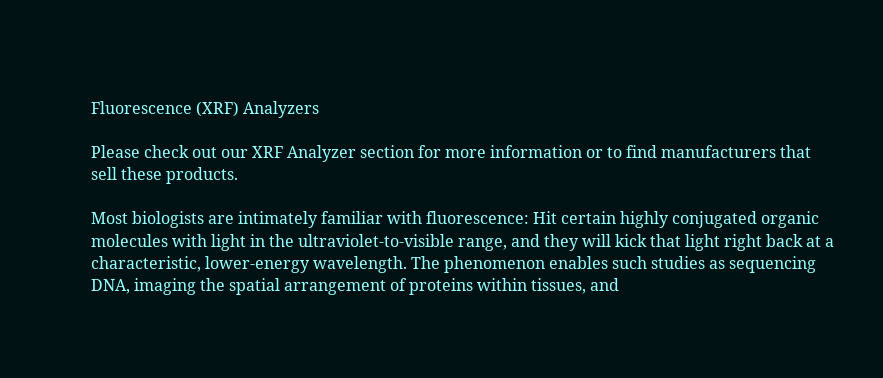Fluorescence (XRF) Analyzers

Please check out our XRF Analyzer section for more information or to find manufacturers that sell these products.

Most biologists are intimately familiar with fluorescence: Hit certain highly conjugated organic molecules with light in the ultraviolet-to-visible range, and they will kick that light right back at a characteristic, lower-energy wavelength. The phenomenon enables such studies as sequencing DNA, imaging the spatial arrangement of proteins within tissues, and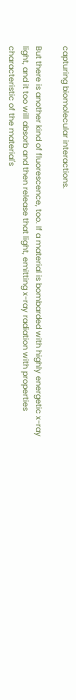capturing biomolecular interactions.

But there is another kind of fluorescence, too. If a material is bombarded with highly energetic x-ray light, and it too will absorb and then release that light, emitting x-ray radiation with properties characteristic of the material's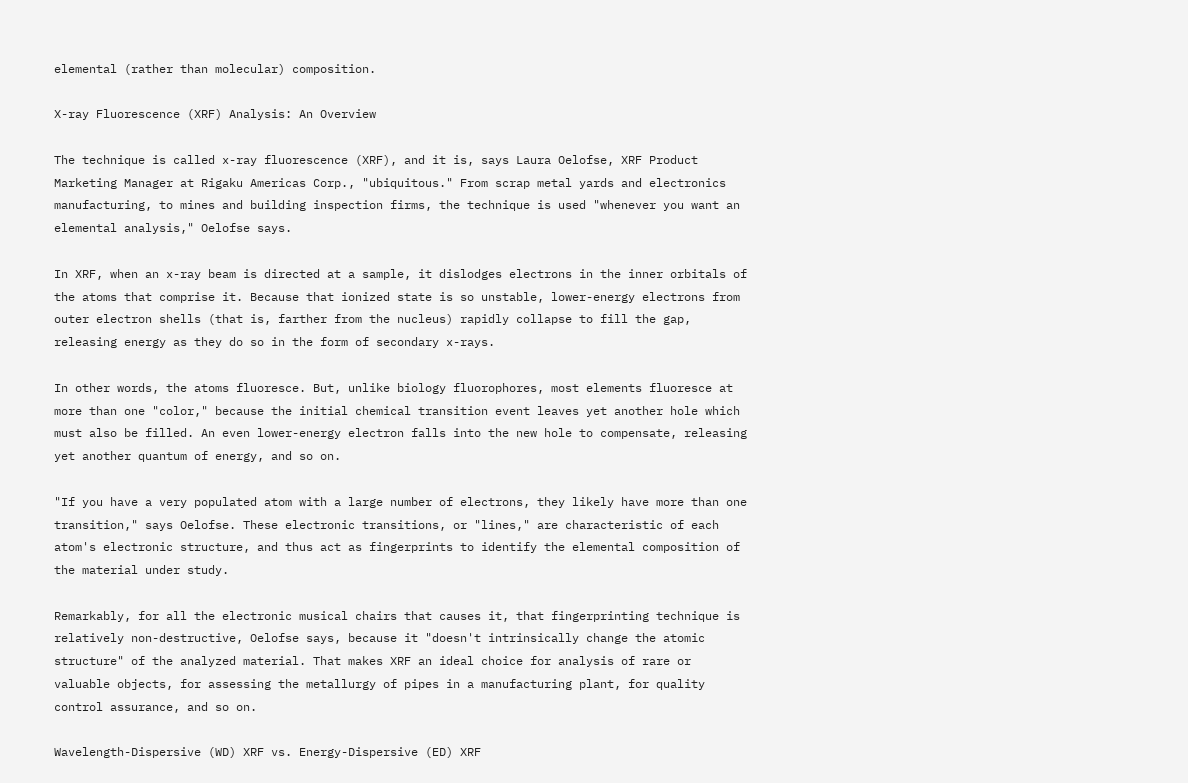elemental (rather than molecular) composition.

X-ray Fluorescence (XRF) Analysis: An Overview

The technique is called x-ray fluorescence (XRF), and it is, says Laura Oelofse, XRF Product Marketing Manager at Rigaku Americas Corp., "ubiquitous." From scrap metal yards and electronics manufacturing, to mines and building inspection firms, the technique is used "whenever you want an elemental analysis," Oelofse says.

In XRF, when an x-ray beam is directed at a sample, it dislodges electrons in the inner orbitals of the atoms that comprise it. Because that ionized state is so unstable, lower-energy electrons from outer electron shells (that is, farther from the nucleus) rapidly collapse to fill the gap, releasing energy as they do so in the form of secondary x-rays.

In other words, the atoms fluoresce. But, unlike biology fluorophores, most elements fluoresce at more than one "color," because the initial chemical transition event leaves yet another hole which must also be filled. An even lower-energy electron falls into the new hole to compensate, releasing yet another quantum of energy, and so on.

"If you have a very populated atom with a large number of electrons, they likely have more than one transition," says Oelofse. These electronic transitions, or "lines," are characteristic of each atom's electronic structure, and thus act as fingerprints to identify the elemental composition of the material under study.

Remarkably, for all the electronic musical chairs that causes it, that fingerprinting technique is relatively non-destructive, Oelofse says, because it "doesn't intrinsically change the atomic structure" of the analyzed material. That makes XRF an ideal choice for analysis of rare or valuable objects, for assessing the metallurgy of pipes in a manufacturing plant, for quality control assurance, and so on.

Wavelength-Dispersive (WD) XRF vs. Energy-Dispersive (ED) XRF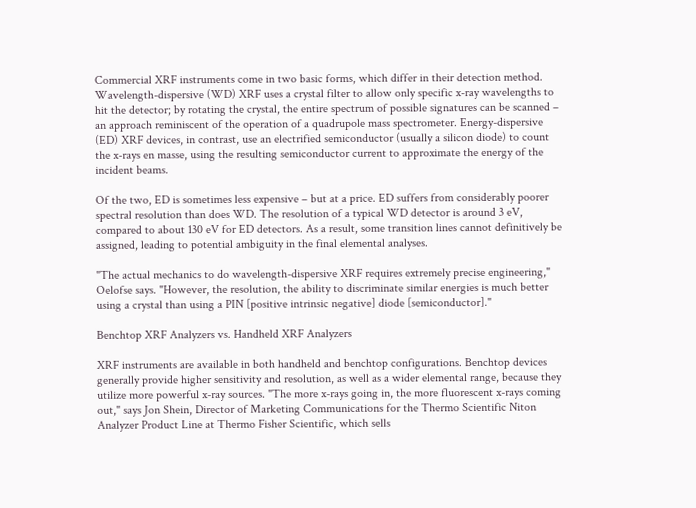Commercial XRF instruments come in two basic forms, which differ in their detection method. Wavelength-dispersive (WD) XRF uses a crystal filter to allow only specific x-ray wavelengths to hit the detector; by rotating the crystal, the entire spectrum of possible signatures can be scanned – an approach reminiscent of the operation of a quadrupole mass spectrometer. Energy-dispersive (ED) XRF devices, in contrast, use an electrified semiconductor (usually a silicon diode) to count the x-rays en masse, using the resulting semiconductor current to approximate the energy of the incident beams.

Of the two, ED is sometimes less expensive – but at a price. ED suffers from considerably poorer spectral resolution than does WD. The resolution of a typical WD detector is around 3 eV, compared to about 130 eV for ED detectors. As a result, some transition lines cannot definitively be assigned, leading to potential ambiguity in the final elemental analyses.

"The actual mechanics to do wavelength-dispersive XRF requires extremely precise engineering," Oelofse says. "However, the resolution, the ability to discriminate similar energies is much better using a crystal than using a PIN [positive intrinsic negative] diode [semiconductor]."

Benchtop XRF Analyzers vs. Handheld XRF Analyzers

XRF instruments are available in both handheld and benchtop configurations. Benchtop devices generally provide higher sensitivity and resolution, as well as a wider elemental range, because they utilize more powerful x-ray sources. "The more x-rays going in, the more fluorescent x-rays coming out," says Jon Shein, Director of Marketing Communications for the Thermo Scientific Niton Analyzer Product Line at Thermo Fisher Scientific, which sells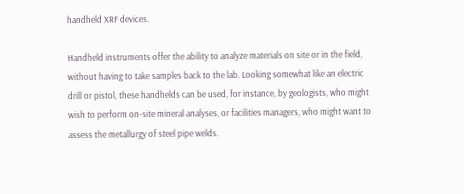handheld XRF devices.

Handheld instruments offer the ability to analyze materials on site or in the field, without having to take samples back to the lab. Looking somewhat like an electric drill or pistol, these handhelds can be used, for instance, by geologists, who might wish to perform on-site mineral analyses, or facilities managers, who might want to assess the metallurgy of steel pipe welds.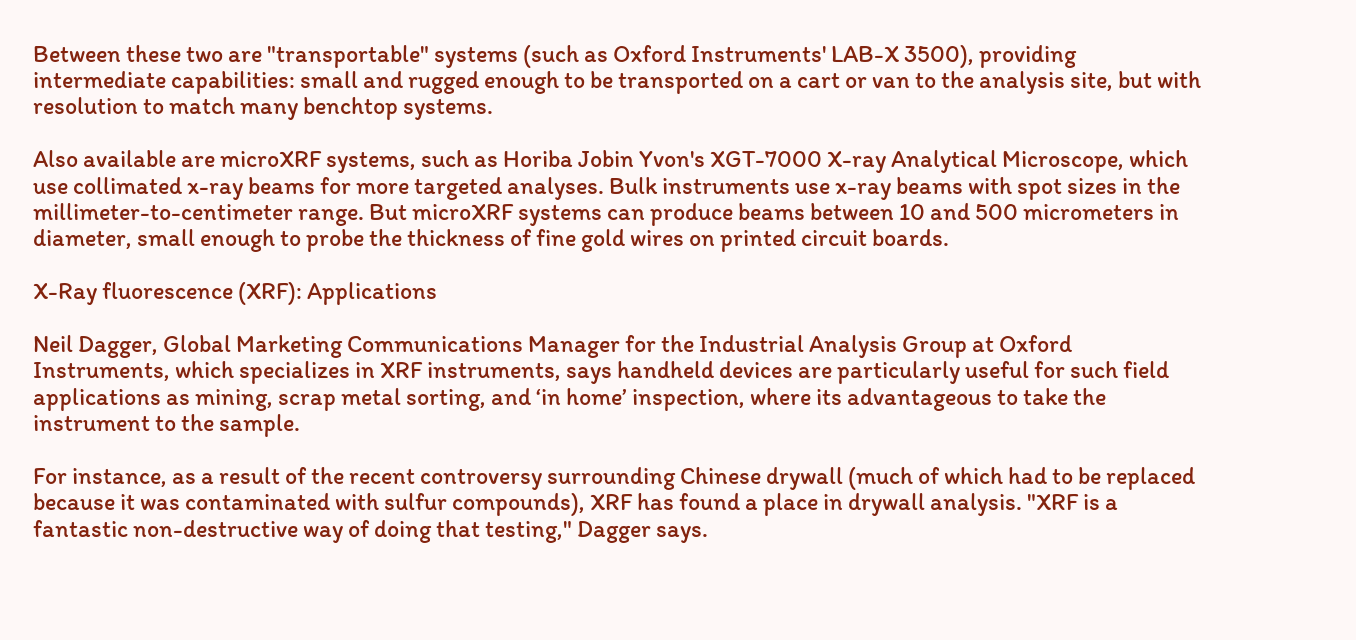Between these two are "transportable" systems (such as Oxford Instruments' LAB-X 3500), providing intermediate capabilities: small and rugged enough to be transported on a cart or van to the analysis site, but with resolution to match many benchtop systems.

Also available are microXRF systems, such as Horiba Jobin Yvon's XGT-7000 X-ray Analytical Microscope, which use collimated x-ray beams for more targeted analyses. Bulk instruments use x-ray beams with spot sizes in the millimeter-to-centimeter range. But microXRF systems can produce beams between 10 and 500 micrometers in diameter, small enough to probe the thickness of fine gold wires on printed circuit boards.

X-Ray fluorescence (XRF): Applications

Neil Dagger, Global Marketing Communications Manager for the Industrial Analysis Group at Oxford Instruments, which specializes in XRF instruments, says handheld devices are particularly useful for such field applications as mining, scrap metal sorting, and ‘in home’ inspection, where its advantageous to take the instrument to the sample.

For instance, as a result of the recent controversy surrounding Chinese drywall (much of which had to be replaced because it was contaminated with sulfur compounds), XRF has found a place in drywall analysis. "XRF is a fantastic non-destructive way of doing that testing," Dagger says.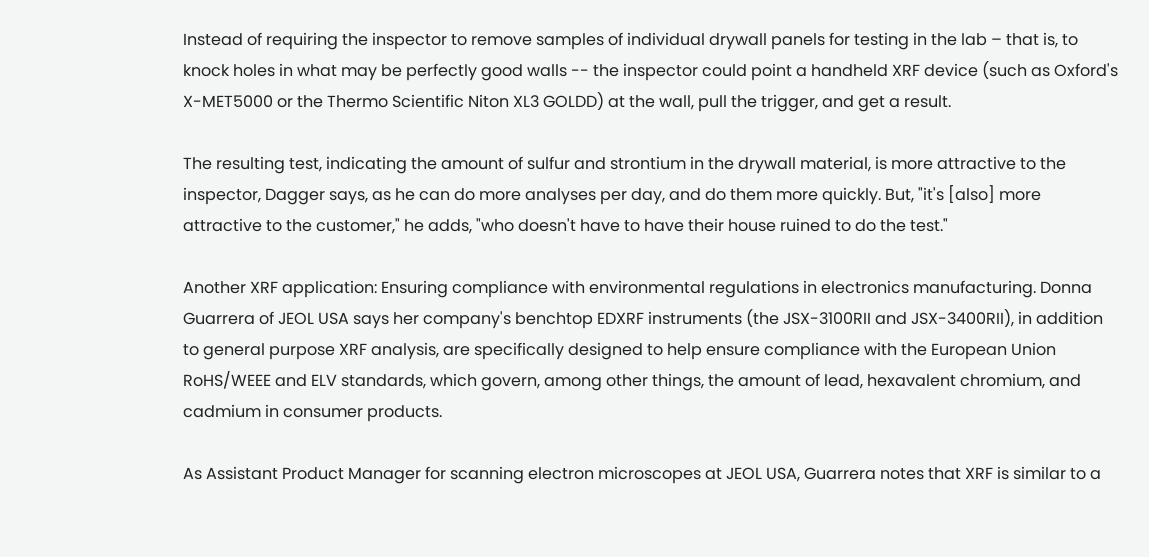Instead of requiring the inspector to remove samples of individual drywall panels for testing in the lab – that is, to knock holes in what may be perfectly good walls -- the inspector could point a handheld XRF device (such as Oxford's X-MET5000 or the Thermo Scientific Niton XL3 GOLDD) at the wall, pull the trigger, and get a result.

The resulting test, indicating the amount of sulfur and strontium in the drywall material, is more attractive to the inspector, Dagger says, as he can do more analyses per day, and do them more quickly. But, "it's [also] more attractive to the customer," he adds, "who doesn't have to have their house ruined to do the test."

Another XRF application: Ensuring compliance with environmental regulations in electronics manufacturing. Donna Guarrera of JEOL USA says her company's benchtop EDXRF instruments (the JSX-3100RII and JSX-3400RII), in addition to general purpose XRF analysis, are specifically designed to help ensure compliance with the European Union RoHS/WEEE and ELV standards, which govern, among other things, the amount of lead, hexavalent chromium, and cadmium in consumer products.

As Assistant Product Manager for scanning electron microscopes at JEOL USA, Guarrera notes that XRF is similar to a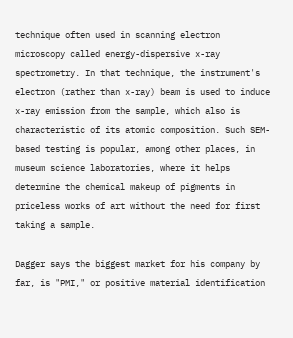technique often used in scanning electron microscopy called energy-dispersive x-ray spectrometry. In that technique, the instrument's electron (rather than x-ray) beam is used to induce x-ray emission from the sample, which also is characteristic of its atomic composition. Such SEM-based testing is popular, among other places, in museum science laboratories, where it helps determine the chemical makeup of pigments in priceless works of art without the need for first taking a sample.

Dagger says the biggest market for his company by far, is "PMI," or positive material identification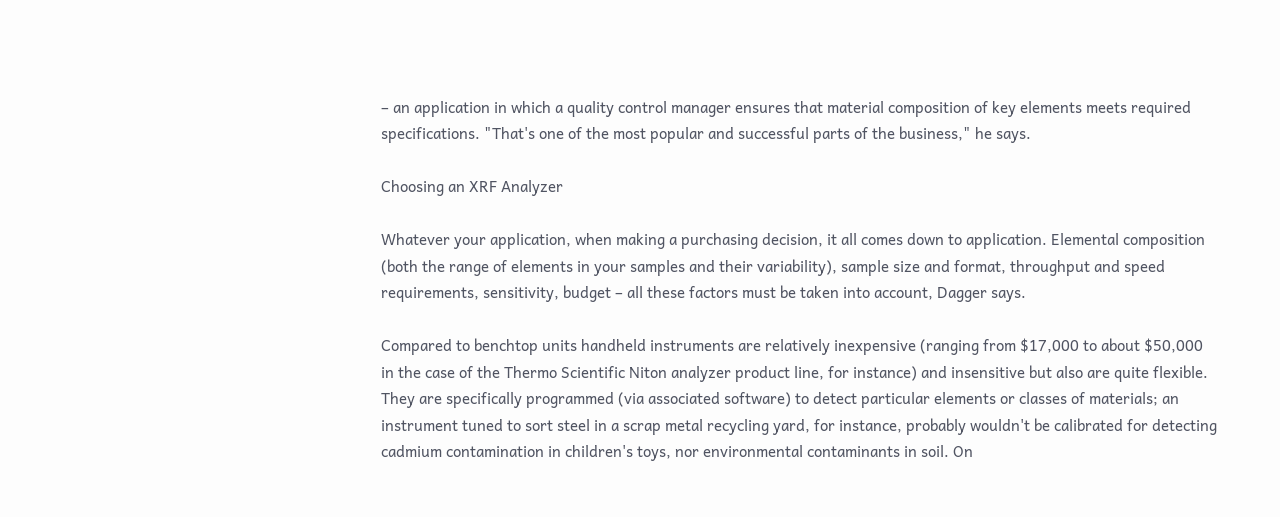– an application in which a quality control manager ensures that material composition of key elements meets required specifications. "That's one of the most popular and successful parts of the business," he says.

Choosing an XRF Analyzer

Whatever your application, when making a purchasing decision, it all comes down to application. Elemental composition (both the range of elements in your samples and their variability), sample size and format, throughput and speed requirements, sensitivity, budget – all these factors must be taken into account, Dagger says.

Compared to benchtop units handheld instruments are relatively inexpensive (ranging from $17,000 to about $50,000 in the case of the Thermo Scientific Niton analyzer product line, for instance) and insensitive but also are quite flexible. They are specifically programmed (via associated software) to detect particular elements or classes of materials; an instrument tuned to sort steel in a scrap metal recycling yard, for instance, probably wouldn't be calibrated for detecting cadmium contamination in children's toys, nor environmental contaminants in soil. On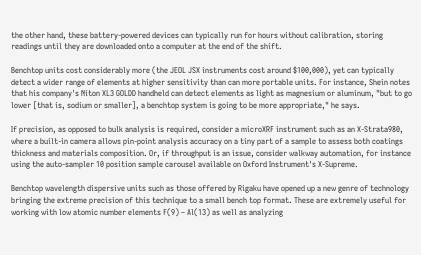the other hand, these battery-powered devices can typically run for hours without calibration, storing readings until they are downloaded onto a computer at the end of the shift.

Benchtop units cost considerably more (the JEOL JSX instruments cost around $100,000), yet can typically detect a wider range of elements at higher sensitivity than can more portable units. For instance, Shein notes that his company's Niton XL3 GOLDD handheld can detect elements as light as magnesium or aluminum, "but to go lower [that is, sodium or smaller], a benchtop system is going to be more appropriate," he says.

If precision, as opposed to bulk analysis is required, consider a microXRF instrument such as an X-Strata980, where a built-in camera allows pin-point analysis accuracy on a tiny part of a sample to assess both coatings thickness and materials composition. Or, if throughput is an issue, consider walkway automation, for instance using the auto-sampler 10 position sample carousel available on Oxford Instrument's X-Supreme.

Benchtop wavelength dispersive units such as those offered by Rigaku have opened up a new genre of technology bringing the extreme precision of this technique to a small bench top format. These are extremely useful for working with low atomic number elements F(9) – Al(13) as well as analyzing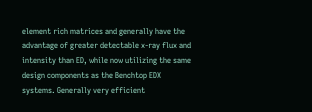element rich matrices and generally have the advantage of greater detectable x-ray flux and intensity than ED, while now utilizing the same design components as the Benchtop EDX systems. Generally very efficient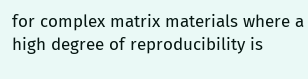for complex matrix materials where a high degree of reproducibility is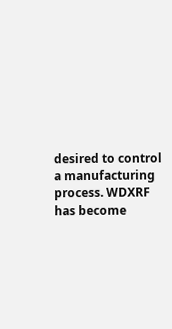desired to control a manufacturing process. WDXRF has become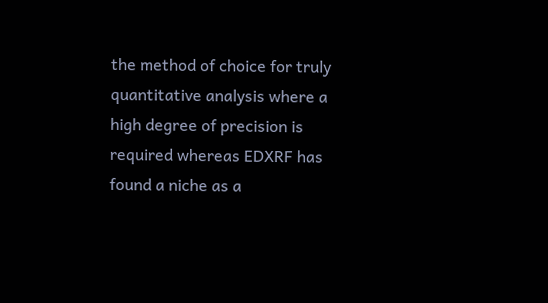the method of choice for truly quantitative analysis where a high degree of precision is required whereas EDXRF has found a niche as a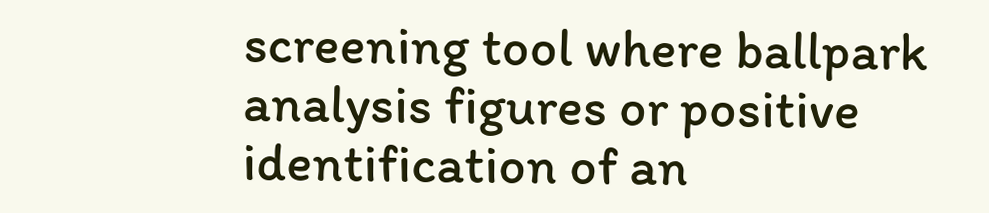screening tool where ballpark analysis figures or positive identification of an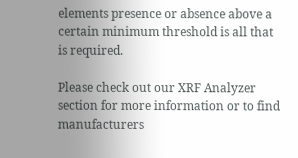elements presence or absence above a certain minimum threshold is all that is required.

Please check out our XRF Analyzer section for more information or to find manufacturers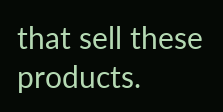that sell these products.